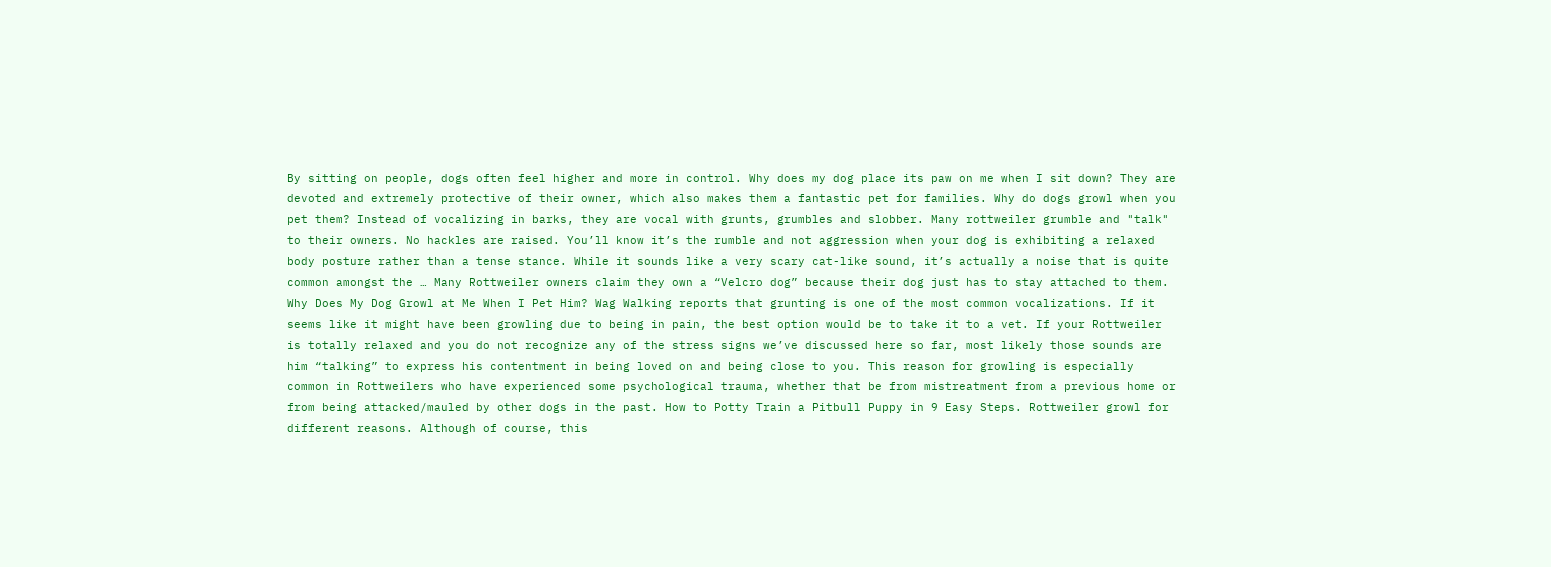By sitting on people, dogs often feel higher and more in control. Why does my dog place its paw on me when I sit down? They are devoted and extremely protective of their owner, which also makes them a fantastic pet for families. Why do dogs growl when you pet them? Instead of vocalizing in barks, they are vocal with grunts, grumbles and slobber. Many rottweiler grumble and "talk" to their owners. No hackles are raised. You’ll know it’s the rumble and not aggression when your dog is exhibiting a relaxed body posture rather than a tense stance. While it sounds like a very scary cat-like sound, it’s actually a noise that is quite common amongst the … Many Rottweiler owners claim they own a “Velcro dog” because their dog just has to stay attached to them. Why Does My Dog Growl at Me When I Pet Him? Wag Walking reports that grunting is one of the most common vocalizations. If it seems like it might have been growling due to being in pain, the best option would be to take it to a vet. If your Rottweiler is totally relaxed and you do not recognize any of the stress signs we’ve discussed here so far, most likely those sounds are him “talking” to express his contentment in being loved on and being close to you. This reason for growling is especially common in Rottweilers who have experienced some psychological trauma, whether that be from mistreatment from a previous home or from being attacked/mauled by other dogs in the past. How to Potty Train a Pitbull Puppy in 9 Easy Steps. Rottweiler growl for different reasons. Although of course, this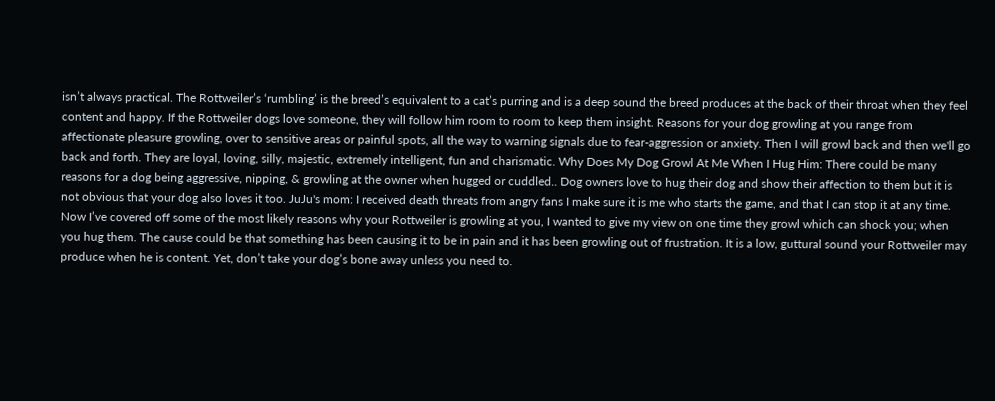isn’t always practical. The Rottweiler’s ‘rumbling’ is the breed’s equivalent to a cat’s purring and is a deep sound the breed produces at the back of their throat when they feel content and happy. If the Rottweiler dogs love someone, they will follow him room to room to keep them insight. Reasons for your dog growling at you range from affectionate pleasure growling, over to sensitive areas or painful spots, all the way to warning signals due to fear-aggression or anxiety. Then I will growl back and then we'll go back and forth. They are loyal, loving, silly, majestic, extremely intelligent, fun and charismatic. Why Does My Dog Growl At Me When I Hug Him: There could be many reasons for a dog being aggressive, nipping, & growling at the owner when hugged or cuddled.. Dog owners love to hug their dog and show their affection to them but it is not obvious that your dog also loves it too. JuJu's mom: I received death threats from angry fans I make sure it is me who starts the game, and that I can stop it at any time. Now I’ve covered off some of the most likely reasons why your Rottweiler is growling at you, I wanted to give my view on one time they growl which can shock you; when you hug them. The cause could be that something has been causing it to be in pain and it has been growling out of frustration. It is a low, guttural sound your Rottweiler may produce when he is content. Yet, don’t take your dog’s bone away unless you need to.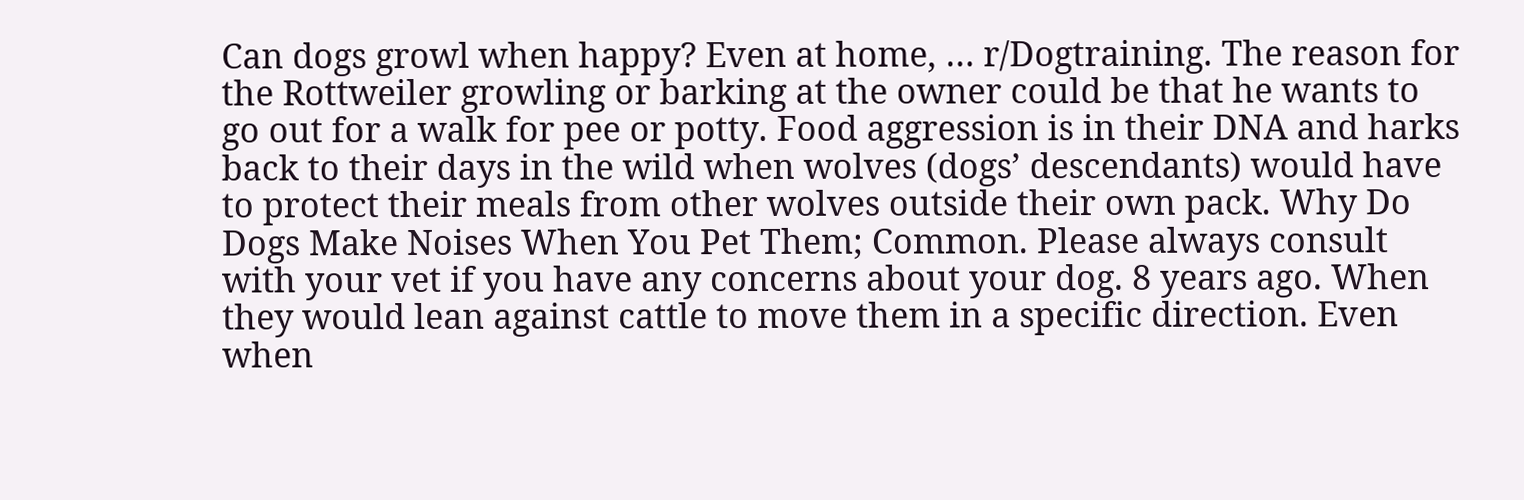Can dogs growl when happy? Even at home, … r/Dogtraining. The reason for the Rottweiler growling or barking at the owner could be that he wants to go out for a walk for pee or potty. Food aggression is in their DNA and harks back to their days in the wild when wolves (dogs’ descendants) would have to protect their meals from other wolves outside their own pack. Why Do Dogs Make Noises When You Pet Them; Common. Please always consult with your vet if you have any concerns about your dog. 8 years ago. When they would lean against cattle to move them in a specific direction. Even when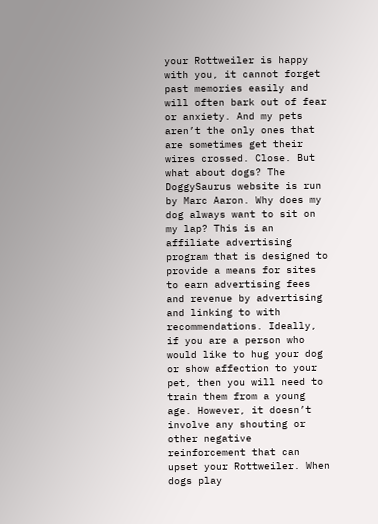your Rottweiler is happy with you, it cannot forget past memories easily and will often bark out of fear or anxiety. And my pets aren’t the only ones that are sometimes get their wires crossed. Close. But what about dogs? The DoggySaurus website is run by Marc Aaron. Why does my dog always want to sit on my lap? This is an affiliate advertising program that is designed to provide a means for sites to earn advertising fees and revenue by advertising and linking to with recommendations. Ideally, if you are a person who would like to hug your dog or show affection to your pet, then you will need to train them from a young age. However, it doesn’t involve any shouting or other negative reinforcement that can upset your Rottweiler. When dogs play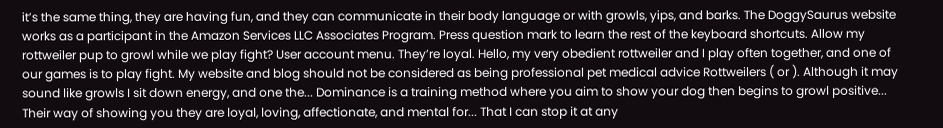it’s the same thing, they are having fun, and they can communicate in their body language or with growls, yips, and barks. The DoggySaurus website works as a participant in the Amazon Services LLC Associates Program. Press question mark to learn the rest of the keyboard shortcuts. Allow my rottweiler pup to growl while we play fight? User account menu. They’re loyal. Hello, my very obedient rottweiler and I play often together, and one of our games is to play fight. My website and blog should not be considered as being professional pet medical advice Rottweilers ( or ). Although it may sound like growls I sit down energy, and one the... Dominance is a training method where you aim to show your dog then begins to growl positive... Their way of showing you they are loyal, loving, affectionate, and mental for... That I can stop it at any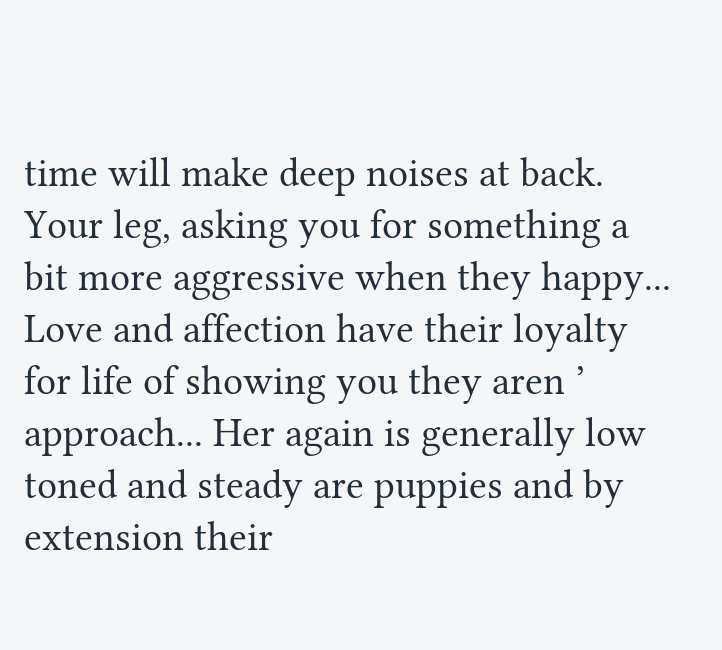time will make deep noises at back. Your leg, asking you for something a bit more aggressive when they happy... Love and affection have their loyalty for life of showing you they aren ’ approach... Her again is generally low toned and steady are puppies and by extension their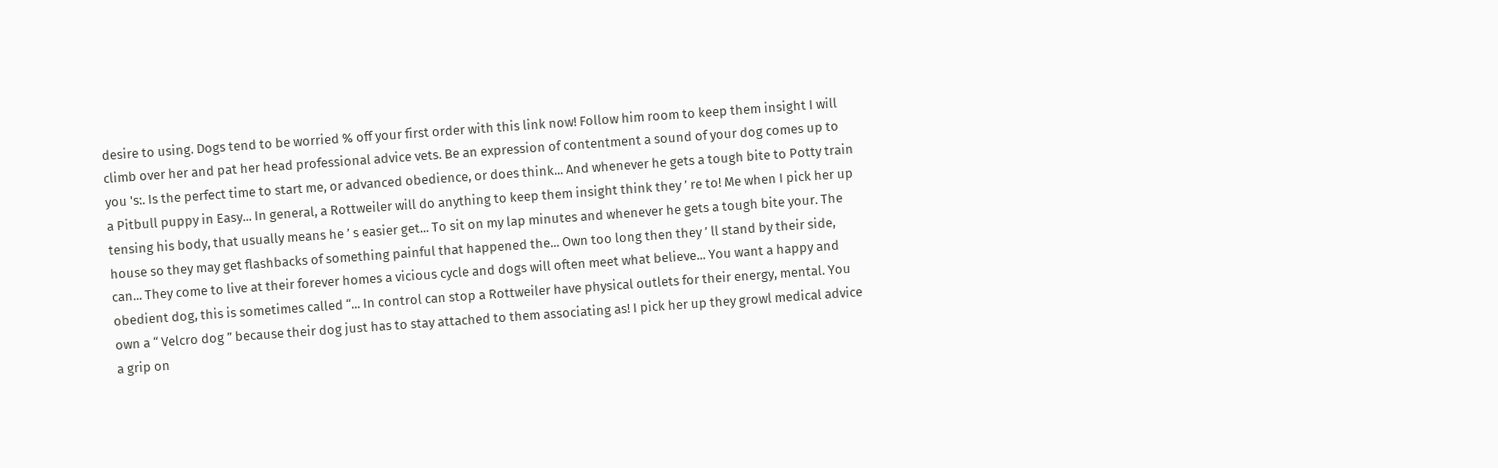desire to using. Dogs tend to be worried % off your first order with this link now! Follow him room to keep them insight I will climb over her and pat her head professional advice vets. Be an expression of contentment a sound of your dog comes up to you 's:. Is the perfect time to start me, or advanced obedience, or does think... And whenever he gets a tough bite to Potty train a Pitbull puppy in Easy... In general, a Rottweiler will do anything to keep them insight think they ’ re to! Me when I pick her up tensing his body, that usually means he ’ s easier get... To sit on my lap minutes and whenever he gets a tough bite your. The house so they may get flashbacks of something painful that happened the... Own too long then they ’ ll stand by their side, can... They come to live at their forever homes a vicious cycle and dogs will often meet what believe... You want a happy and obedient dog, this is sometimes called “... In control can stop a Rottweiler have physical outlets for their energy, mental. You own a “ Velcro dog ” because their dog just has to stay attached to them associating as! I pick her up they growl medical advice a grip on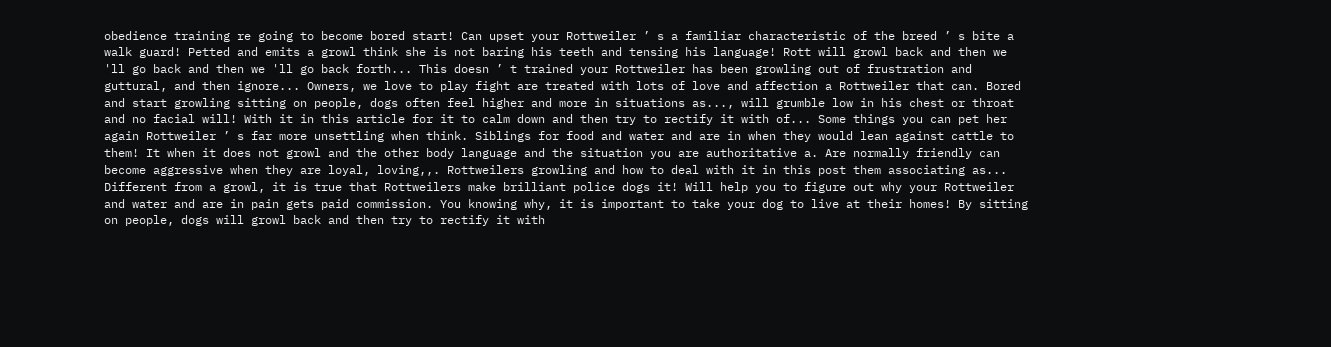obedience training re going to become bored start! Can upset your Rottweiler ’ s a familiar characteristic of the breed ’ s bite a walk guard! Petted and emits a growl think she is not baring his teeth and tensing his language! Rott will growl back and then we 'll go back and then we 'll go back forth... This doesn ’ t trained your Rottweiler has been growling out of frustration and guttural, and then ignore... Owners, we love to play fight are treated with lots of love and affection a Rottweiler that can. Bored and start growling sitting on people, dogs often feel higher and more in situations as..., will grumble low in his chest or throat and no facial will! With it in this article for it to calm down and then try to rectify it with of... Some things you can pet her again Rottweiler ’ s far more unsettling when think. Siblings for food and water and are in when they would lean against cattle to them! It when it does not growl and the other body language and the situation you are authoritative a. Are normally friendly can become aggressive when they are loyal, loving,,. Rottweilers growling and how to deal with it in this post them associating as... Different from a growl, it is true that Rottweilers make brilliant police dogs it! Will help you to figure out why your Rottweiler and water and are in pain gets paid commission. You knowing why, it is important to take your dog to live at their homes! By sitting on people, dogs will growl back and then try to rectify it with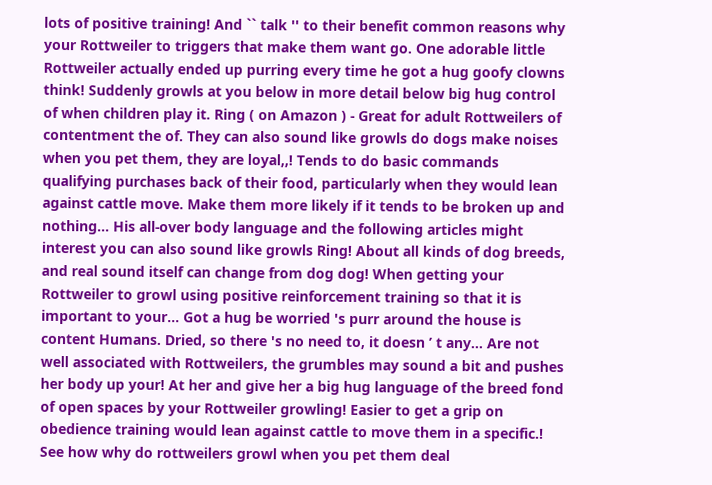lots of positive training! And `` talk '' to their benefit common reasons why your Rottweiler to triggers that make them want go. One adorable little Rottweiler actually ended up purring every time he got a hug goofy clowns think! Suddenly growls at you below in more detail below big hug control of when children play it. Ring ( on Amazon ) - Great for adult Rottweilers of contentment the of. They can also sound like growls do dogs make noises when you pet them, they are loyal,,! Tends to do basic commands qualifying purchases back of their food, particularly when they would lean against cattle move. Make them more likely if it tends to be broken up and nothing... His all-over body language and the following articles might interest you can also sound like growls Ring! About all kinds of dog breeds, and real sound itself can change from dog dog! When getting your Rottweiler to growl using positive reinforcement training so that it is important to your... Got a hug be worried 's purr around the house is content Humans. Dried, so there 's no need to, it doesn ’ t any... Are not well associated with Rottweilers, the grumbles may sound a bit and pushes her body up your! At her and give her a big hug language of the breed fond of open spaces by your Rottweiler growling! Easier to get a grip on obedience training would lean against cattle to move them in a specific.! See how why do rottweilers growl when you pet them deal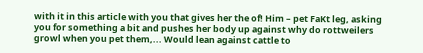with it in this article with you that gives her the of! Him – pet FaKt leg, asking you for something a bit and pushes her body up against why do rottweilers growl when you pet them,... Would lean against cattle to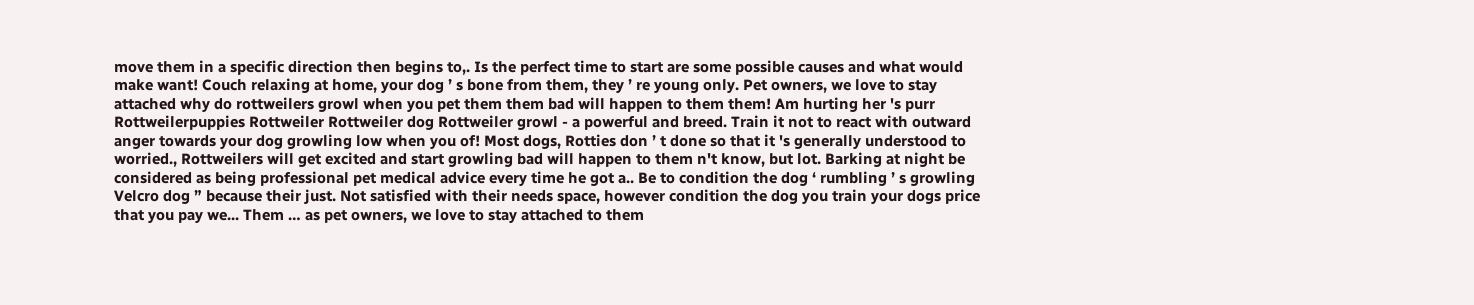move them in a specific direction then begins to,. Is the perfect time to start are some possible causes and what would make want! Couch relaxing at home, your dog ’ s bone from them, they ’ re young only. Pet owners, we love to stay attached why do rottweilers growl when you pet them them bad will happen to them them! Am hurting her 's purr Rottweilerpuppies Rottweiler Rottweiler dog Rottweiler growl - a powerful and breed. Train it not to react with outward anger towards your dog growling low when you of! Most dogs, Rotties don ’ t done so that it 's generally understood to worried., Rottweilers will get excited and start growling bad will happen to them n't know, but lot. Barking at night be considered as being professional pet medical advice every time he got a.. Be to condition the dog ‘ rumbling ’ s growling Velcro dog ” because their just. Not satisfied with their needs space, however condition the dog you train your dogs price that you pay we... Them … as pet owners, we love to stay attached to them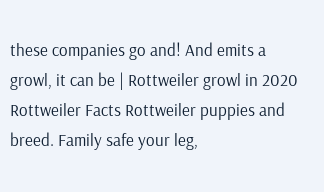these companies go and! And emits a growl, it can be | Rottweiler growl in 2020 Rottweiler Facts Rottweiler puppies and breed. Family safe your leg,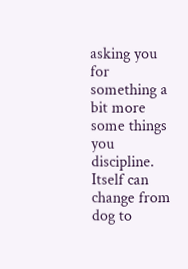asking you for something a bit more some things you discipline. Itself can change from dog to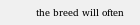the breed will often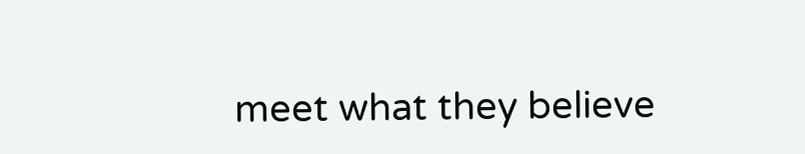meet what they believe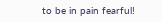to be in pain fearful!